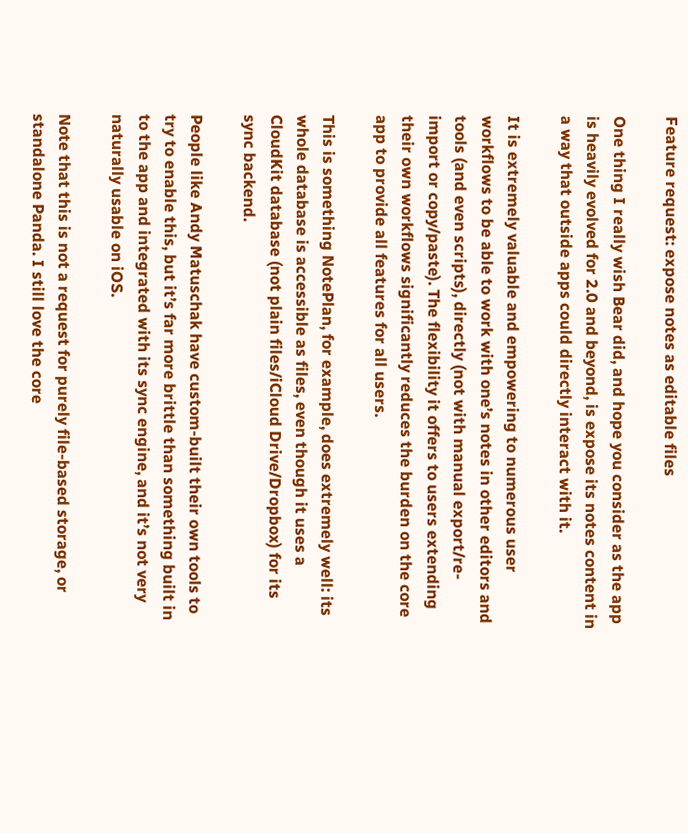Feature request: expose notes as editable files

One thing I really wish Bear did, and hope you consider as the app is heavily evolved for 2.0 and beyond, is expose its notes content in a way that outside apps could directly interact with it.

It is extremely valuable and empowering to numerous user workflows to be able to work with one’s notes in other editors and tools (and even scripts), directly (not with manual export/re-import or copy/paste). The flexibility it offers to users extending their own workflows significantly reduces the burden on the core app to provide all features for all users.

This is something NotePlan, for example, does extremely well: its whole database is accessible as files, even though it uses a CloudKit database (not plain files/iCloud Drive/Dropbox) for its sync backend.

People like Andy Matuschak have custom-built their own tools to try to enable this, but it’s far more brittle than something built in to the app and integrated with its sync engine, and it’s not very naturally usable on iOS.

Note that this is not a request for purely file-based storage, or standalone Panda. I still love the core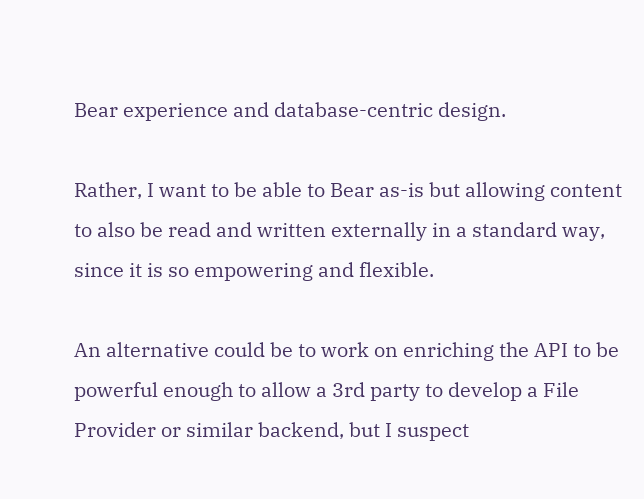Bear experience and database-centric design.

Rather, I want to be able to Bear as-is but allowing content to also be read and written externally in a standard way, since it is so empowering and flexible.

An alternative could be to work on enriching the API to be powerful enough to allow a 3rd party to develop a File Provider or similar backend, but I suspect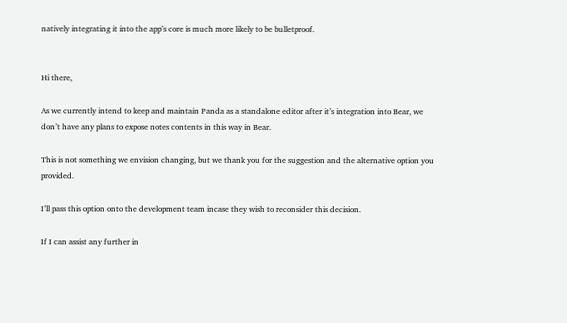natively integrating it into the app’s core is much more likely to be bulletproof.


Hi there,

As we currently intend to keep and maintain Panda as a standalone editor after it’s integration into Bear, we don’t have any plans to expose notes contents in this way in Bear.

This is not something we envision changing, but we thank you for the suggestion and the alternative option you provided.

I’ll pass this option onto the development team incase they wish to reconsider this decision.

If I can assist any further in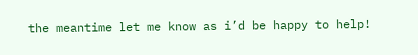the meantime let me know as i’d be happy to help!